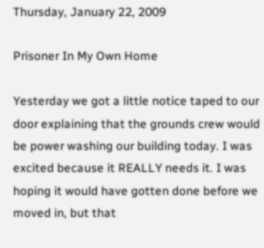Thursday, January 22, 2009

Prisoner In My Own Home

Yesterday we got a little notice taped to our door explaining that the grounds crew would be power washing our building today. I was excited because it REALLY needs it. I was hoping it would have gotten done before we moved in, but that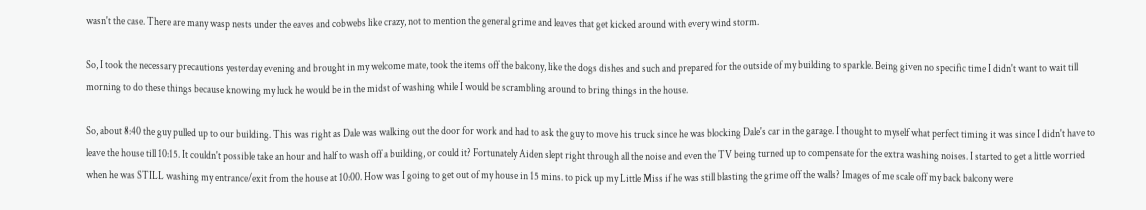wasn't the case. There are many wasp nests under the eaves and cobwebs like crazy, not to mention the general grime and leaves that get kicked around with every wind storm.

So, I took the necessary precautions yesterday evening and brought in my welcome mate, took the items off the balcony, like the dogs dishes and such and prepared for the outside of my building to sparkle. Being given no specific time I didn't want to wait till morning to do these things because knowing my luck he would be in the midst of washing while I would be scrambling around to bring things in the house.

So, about 8:40 the guy pulled up to our building. This was right as Dale was walking out the door for work and had to ask the guy to move his truck since he was blocking Dale's car in the garage. I thought to myself what perfect timing it was since I didn't have to leave the house till 10:15. It couldn't possible take an hour and half to wash off a building, or could it? Fortunately Aiden slept right through all the noise and even the TV being turned up to compensate for the extra washing noises. I started to get a little worried when he was STILL washing my entrance/exit from the house at 10:00. How was I going to get out of my house in 15 mins. to pick up my Little Miss if he was still blasting the grime off the walls? Images of me scale off my back balcony were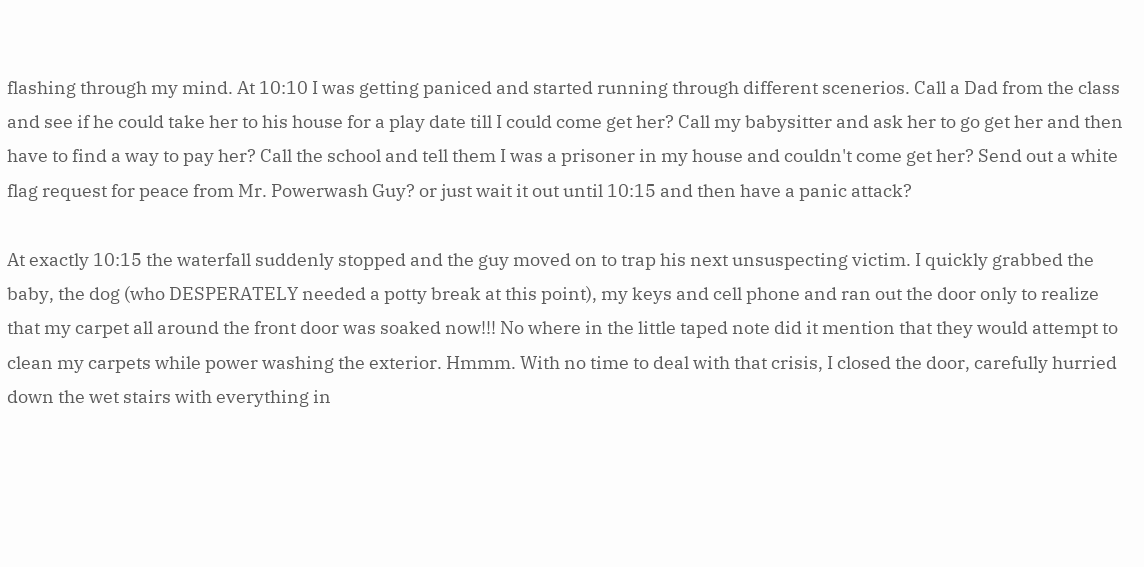flashing through my mind. At 10:10 I was getting paniced and started running through different scenerios. Call a Dad from the class and see if he could take her to his house for a play date till I could come get her? Call my babysitter and ask her to go get her and then have to find a way to pay her? Call the school and tell them I was a prisoner in my house and couldn't come get her? Send out a white flag request for peace from Mr. Powerwash Guy? or just wait it out until 10:15 and then have a panic attack?

At exactly 10:15 the waterfall suddenly stopped and the guy moved on to trap his next unsuspecting victim. I quickly grabbed the baby, the dog (who DESPERATELY needed a potty break at this point), my keys and cell phone and ran out the door only to realize that my carpet all around the front door was soaked now!!! No where in the little taped note did it mention that they would attempt to clean my carpets while power washing the exterior. Hmmm. With no time to deal with that crisis, I closed the door, carefully hurried down the wet stairs with everything in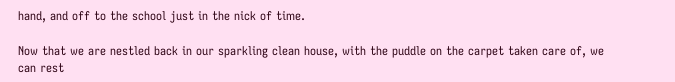hand, and off to the school just in the nick of time.

Now that we are nestled back in our sparkling clean house, with the puddle on the carpet taken care of, we can rest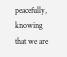peacefully, knowing that we are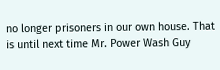no longer prisoners in our own house. That is until next time Mr. Power Wash Guy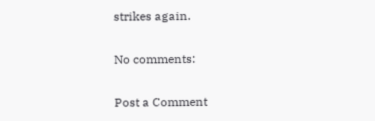strikes again.

No comments:

Post a Comment